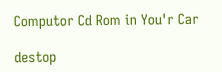Computor Cd Rom in You'r Car

destop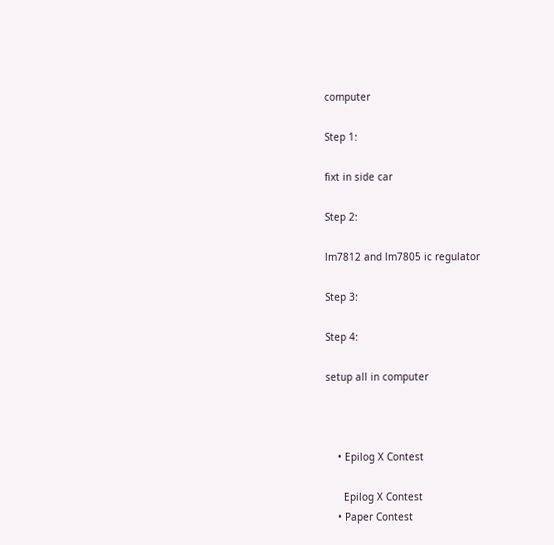computer

Step 1:

fixt in side car

Step 2:

lm7812 and lm7805 ic regulator

Step 3:

Step 4:

setup all in computer



    • Epilog X Contest

      Epilog X Contest
    • Paper Contest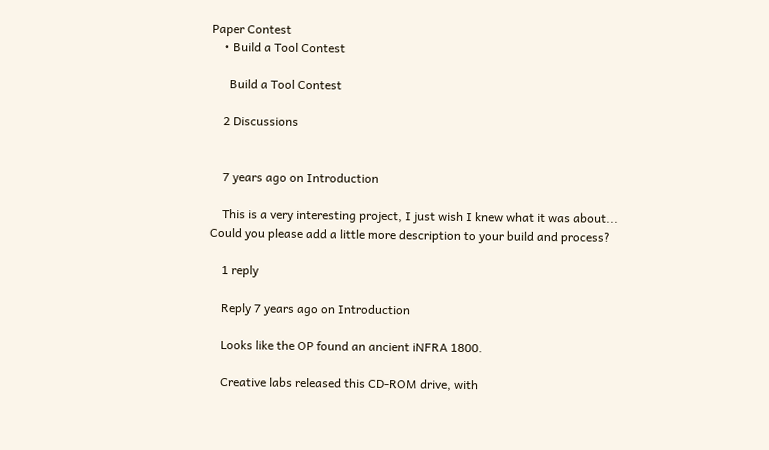Paper Contest
    • Build a Tool Contest

      Build a Tool Contest

    2 Discussions


    7 years ago on Introduction

    This is a very interesting project, I just wish I knew what it was about... Could you please add a little more description to your build and process?

    1 reply

    Reply 7 years ago on Introduction

    Looks like the OP found an ancient iNFRA 1800.

    Creative labs released this CD-ROM drive, with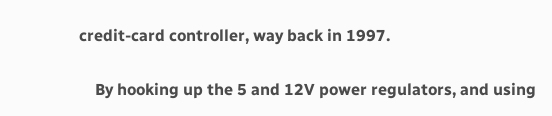credit-card controller, way back in 1997.

    By hooking up the 5 and 12V power regulators, and using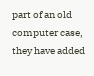part of an old computer case, they have added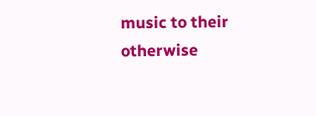music to their otherwise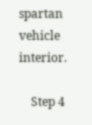spartan vehicle interior.

    Step 4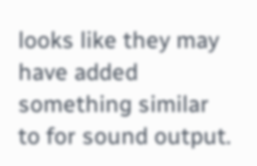looks like they may have added something similar to for sound output.